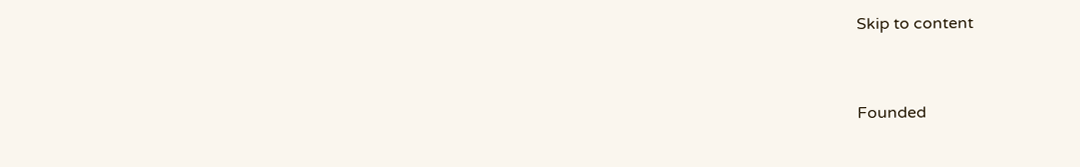Skip to content



Founded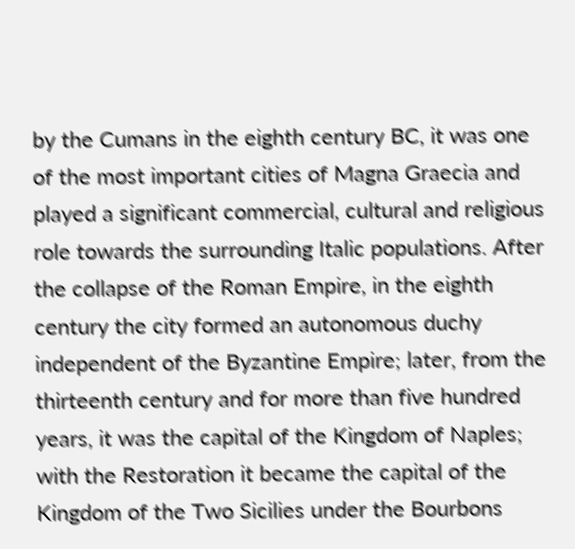by the Cumans in the eighth century BC, it was one of the most important cities of Magna Graecia and played a significant commercial, cultural and religious role towards the surrounding Italic populations. After the collapse of the Roman Empire, in the eighth century the city formed an autonomous duchy independent of the Byzantine Empire; later, from the thirteenth century and for more than five hundred years, it was the capital of the Kingdom of Naples; with the Restoration it became the capital of the Kingdom of the Two Sicilies under the Bourbons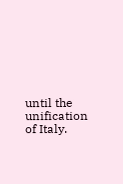until the unification of Italy.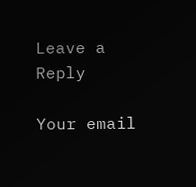Leave a Reply

Your email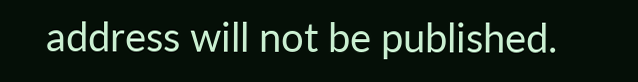address will not be published.